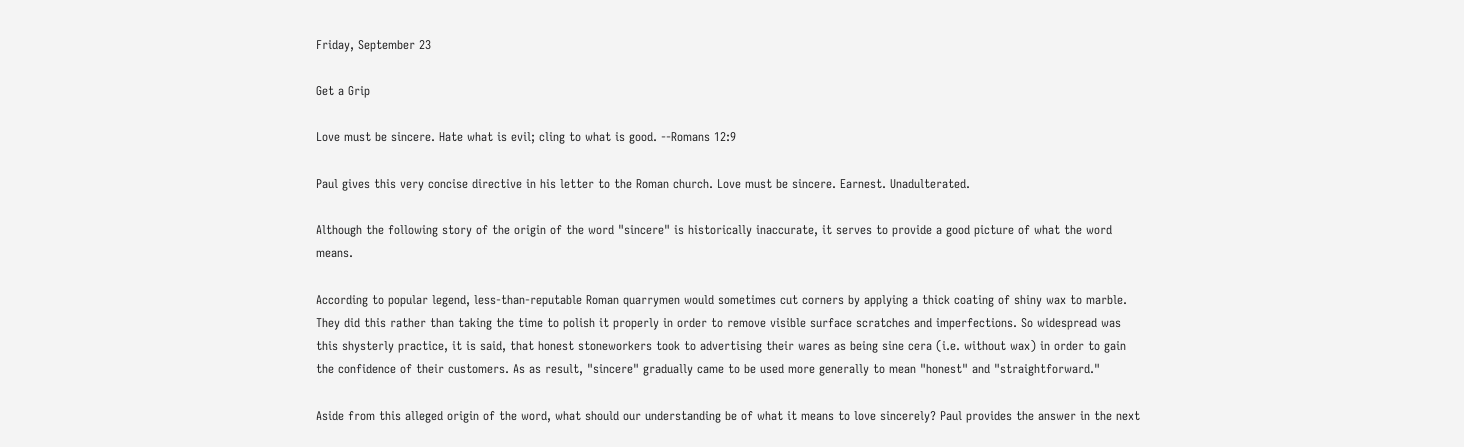Friday, September 23

Get a Grip

Love must be sincere. Hate what is evil; cling to what is good. --Romans 12:9

Paul gives this very concise directive in his letter to the Roman church. Love must be sincere. Earnest. Unadulterated.

Although the following story of the origin of the word "sincere" is historically inaccurate, it serves to provide a good picture of what the word means.

According to popular legend, less-than-reputable Roman quarrymen would sometimes cut corners by applying a thick coating of shiny wax to marble. They did this rather than taking the time to polish it properly in order to remove visible surface scratches and imperfections. So widespread was this shysterly practice, it is said, that honest stoneworkers took to advertising their wares as being sine cera (i.e. without wax) in order to gain the confidence of their customers. As as result, "sincere" gradually came to be used more generally to mean "honest" and "straightforward."

Aside from this alleged origin of the word, what should our understanding be of what it means to love sincerely? Paul provides the answer in the next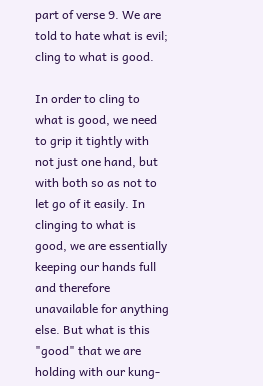part of verse 9. We are told to hate what is evil; cling to what is good.

In order to cling to what is good, we need to grip it tightly with not just one hand, but with both so as not to let go of it easily. In clinging to what is good, we are essentially keeping our hands full and therefore unavailable for anything else. But what is this "good" that we are holding with our kung-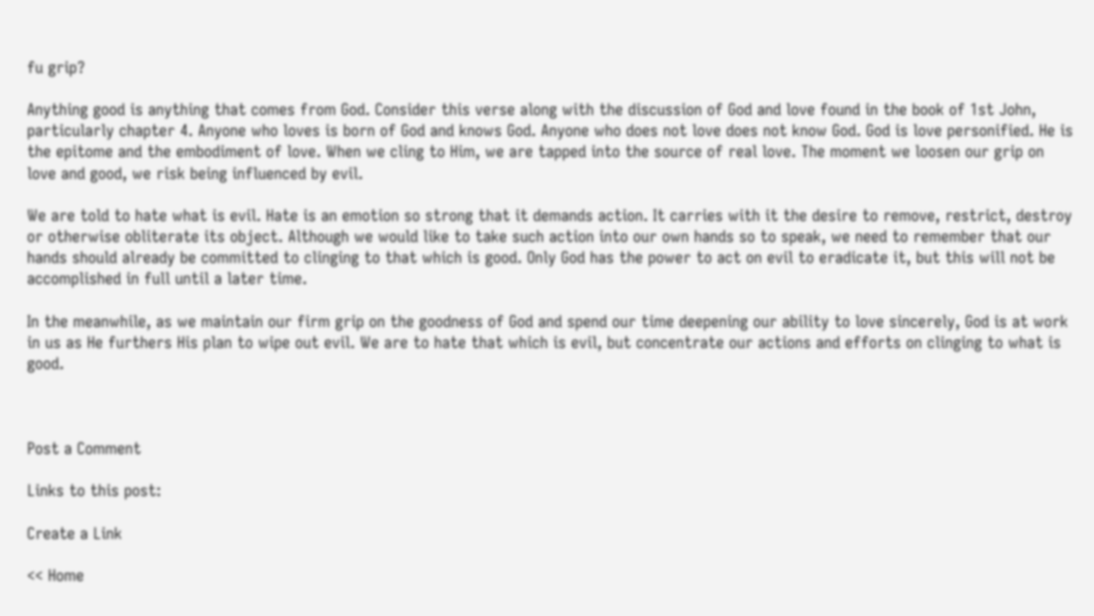fu grip?

Anything good is anything that comes from God. Consider this verse along with the discussion of God and love found in the book of 1st John, particularly chapter 4. Anyone who loves is born of God and knows God. Anyone who does not love does not know God. God is love personified. He is the epitome and the embodiment of love. When we cling to Him, we are tapped into the source of real love. The moment we loosen our grip on love and good, we risk being influenced by evil.

We are told to hate what is evil. Hate is an emotion so strong that it demands action. It carries with it the desire to remove, restrict, destroy or otherwise obliterate its object. Although we would like to take such action into our own hands so to speak, we need to remember that our hands should already be committed to clinging to that which is good. Only God has the power to act on evil to eradicate it, but this will not be accomplished in full until a later time.

In the meanwhile, as we maintain our firm grip on the goodness of God and spend our time deepening our ability to love sincerely, God is at work in us as He furthers His plan to wipe out evil. We are to hate that which is evil, but concentrate our actions and efforts on clinging to what is good.



Post a Comment

Links to this post:

Create a Link

<< Home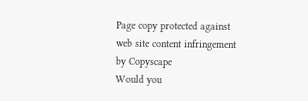Page copy protected against web site content infringement by Copyscape
Would you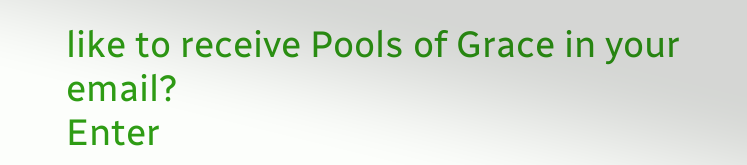like to receive Pools of Grace in your email?
Enter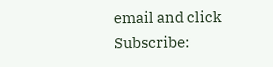email and click Subscribe: